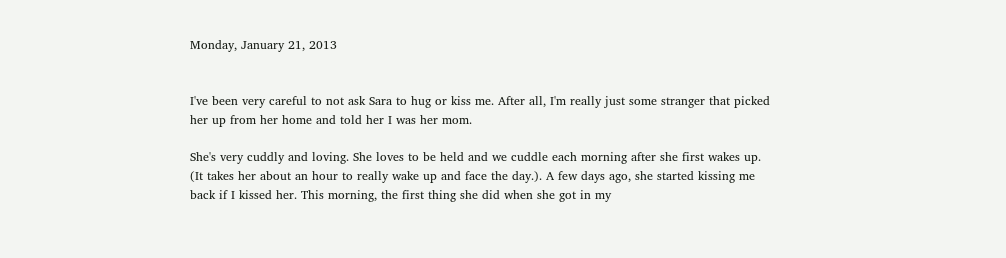Monday, January 21, 2013


I've been very careful to not ask Sara to hug or kiss me. After all, I'm really just some stranger that picked her up from her home and told her I was her mom.

She's very cuddly and loving. She loves to be held and we cuddle each morning after she first wakes up. (It takes her about an hour to really wake up and face the day.). A few days ago, she started kissing me back if I kissed her. This morning, the first thing she did when she got in my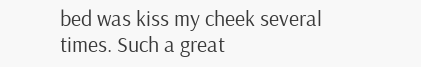bed was kiss my cheek several times. Such a great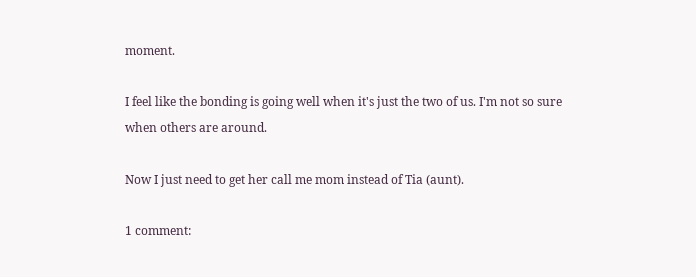moment.

I feel like the bonding is going well when it's just the two of us. I'm not so sure when others are around.

Now I just need to get her call me mom instead of Tia (aunt).

1 comment: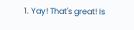1. Yay! That's great! Is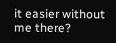it easier without me there?